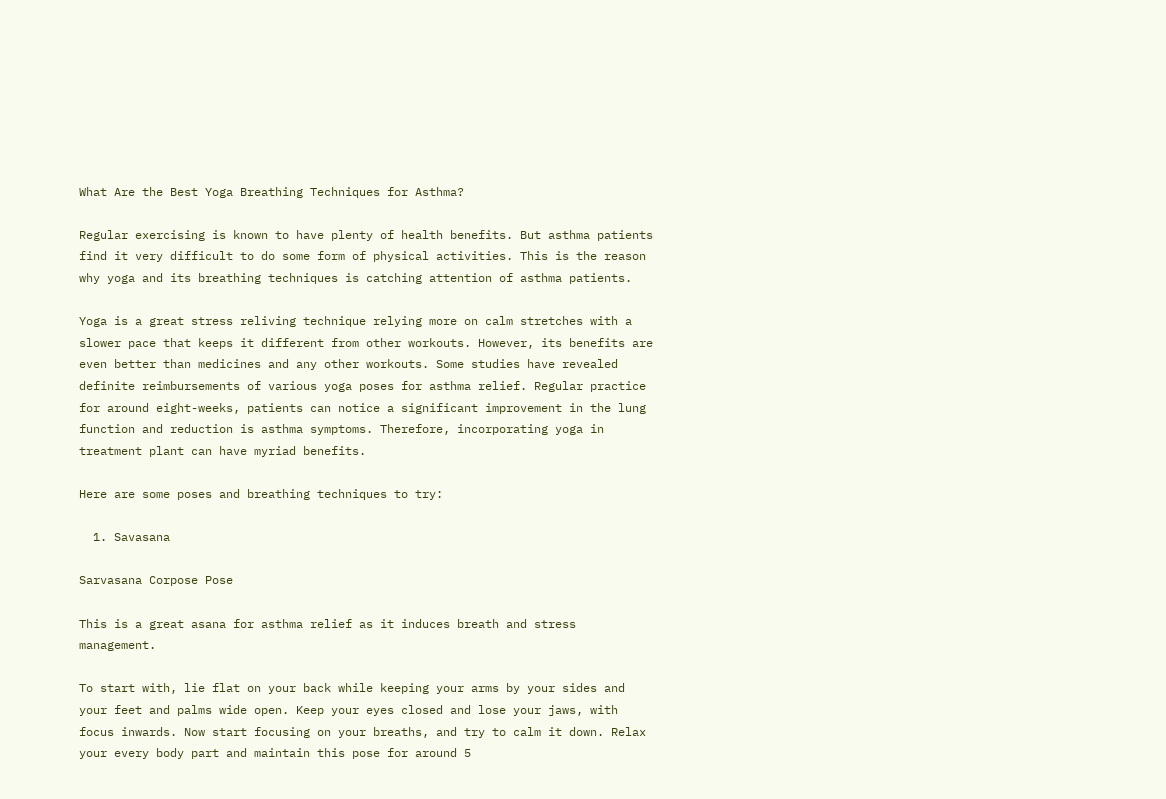What Are the Best Yoga Breathing Techniques for Asthma?

Regular exercising is known to have plenty of health benefits. But asthma patients find it very difficult to do some form of physical activities. This is the reason why yoga and its breathing techniques is catching attention of asthma patients.

Yoga is a great stress reliving technique relying more on calm stretches with a slower pace that keeps it different from other workouts. However, its benefits are even better than medicines and any other workouts. Some studies have revealed definite reimbursements of various yoga poses for asthma relief. Regular practice for around eight-weeks, patients can notice a significant improvement in the lung function and reduction is asthma symptoms. Therefore, incorporating yoga in treatment plant can have myriad benefits.

Here are some poses and breathing techniques to try:

  1. Savasana

Sarvasana Corpose Pose

This is a great asana for asthma relief as it induces breath and stress management.

To start with, lie flat on your back while keeping your arms by your sides and your feet and palms wide open. Keep your eyes closed and lose your jaws, with focus inwards. Now start focusing on your breaths, and try to calm it down. Relax your every body part and maintain this pose for around 5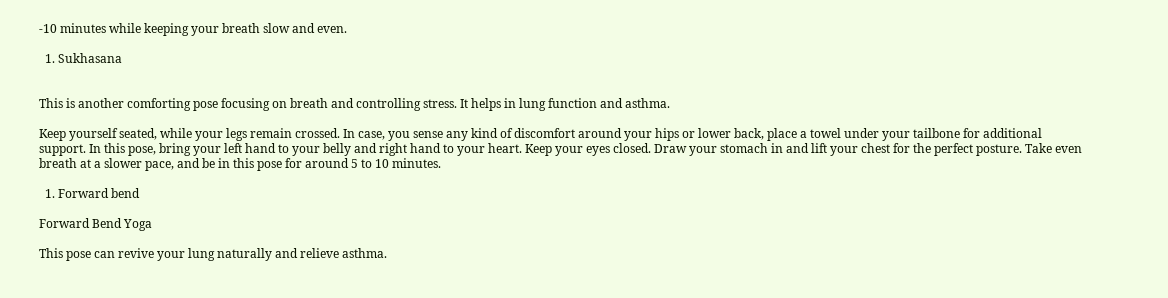-10 minutes while keeping your breath slow and even.

  1. Sukhasana


This is another comforting pose focusing on breath and controlling stress. It helps in lung function and asthma.

Keep yourself seated, while your legs remain crossed. In case, you sense any kind of discomfort around your hips or lower back, place a towel under your tailbone for additional support. In this pose, bring your left hand to your belly and right hand to your heart. Keep your eyes closed. Draw your stomach in and lift your chest for the perfect posture. Take even breath at a slower pace, and be in this pose for around 5 to 10 minutes.

  1. Forward bend

Forward Bend Yoga

This pose can revive your lung naturally and relieve asthma.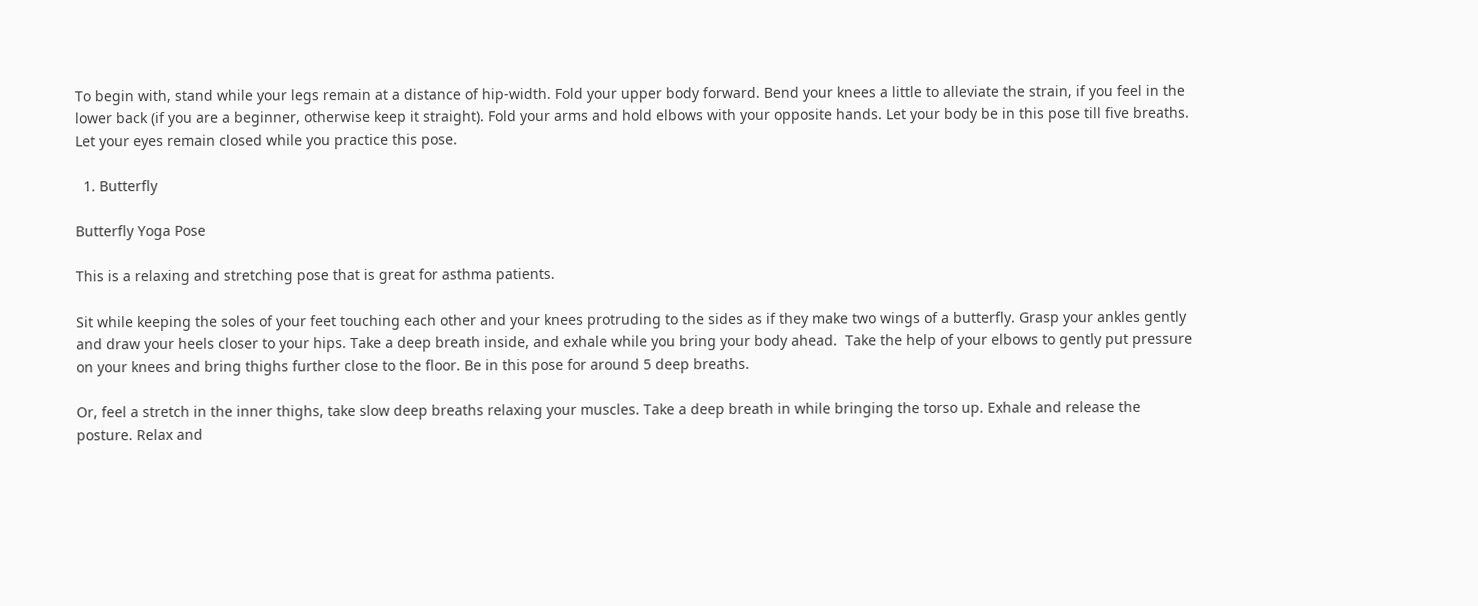To begin with, stand while your legs remain at a distance of hip-width. Fold your upper body forward. Bend your knees a little to alleviate the strain, if you feel in the lower back (if you are a beginner, otherwise keep it straight). Fold your arms and hold elbows with your opposite hands. Let your body be in this pose till five breaths. Let your eyes remain closed while you practice this pose.

  1. Butterfly

Butterfly Yoga Pose

This is a relaxing and stretching pose that is great for asthma patients.

Sit while keeping the soles of your feet touching each other and your knees protruding to the sides as if they make two wings of a butterfly. Grasp your ankles gently and draw your heels closer to your hips. Take a deep breath inside, and exhale while you bring your body ahead.  Take the help of your elbows to gently put pressure on your knees and bring thighs further close to the floor. Be in this pose for around 5 deep breaths.

Or, feel a stretch in the inner thighs, take slow deep breaths relaxing your muscles. Take a deep breath in while bringing the torso up. Exhale and release the posture. Relax and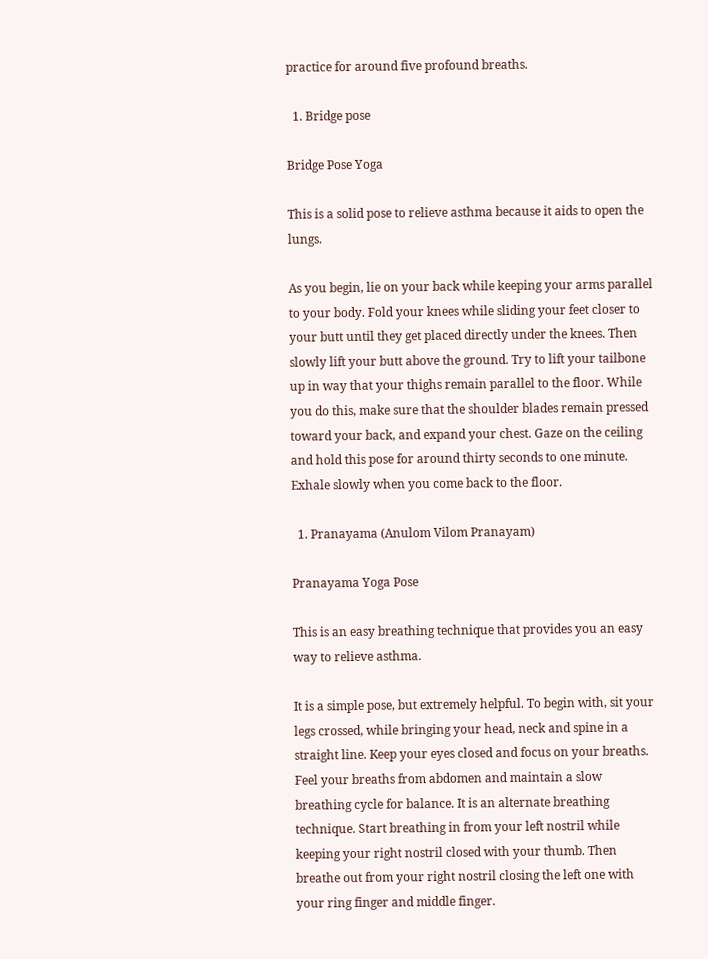practice for around five profound breaths.

  1. Bridge pose

Bridge Pose Yoga

This is a solid pose to relieve asthma because it aids to open the lungs.

As you begin, lie on your back while keeping your arms parallel to your body. Fold your knees while sliding your feet closer to your butt until they get placed directly under the knees. Then slowly lift your butt above the ground. Try to lift your tailbone up in way that your thighs remain parallel to the floor. While you do this, make sure that the shoulder blades remain pressed toward your back, and expand your chest. Gaze on the ceiling and hold this pose for around thirty seconds to one minute. Exhale slowly when you come back to the floor.

  1. Pranayama (Anulom Vilom Pranayam)

Pranayama Yoga Pose

This is an easy breathing technique that provides you an easy way to relieve asthma.

It is a simple pose, but extremely helpful. To begin with, sit your legs crossed, while bringing your head, neck and spine in a straight line. Keep your eyes closed and focus on your breaths. Feel your breaths from abdomen and maintain a slow breathing cycle for balance. It is an alternate breathing technique. Start breathing in from your left nostril while keeping your right nostril closed with your thumb. Then breathe out from your right nostril closing the left one with your ring finger and middle finger.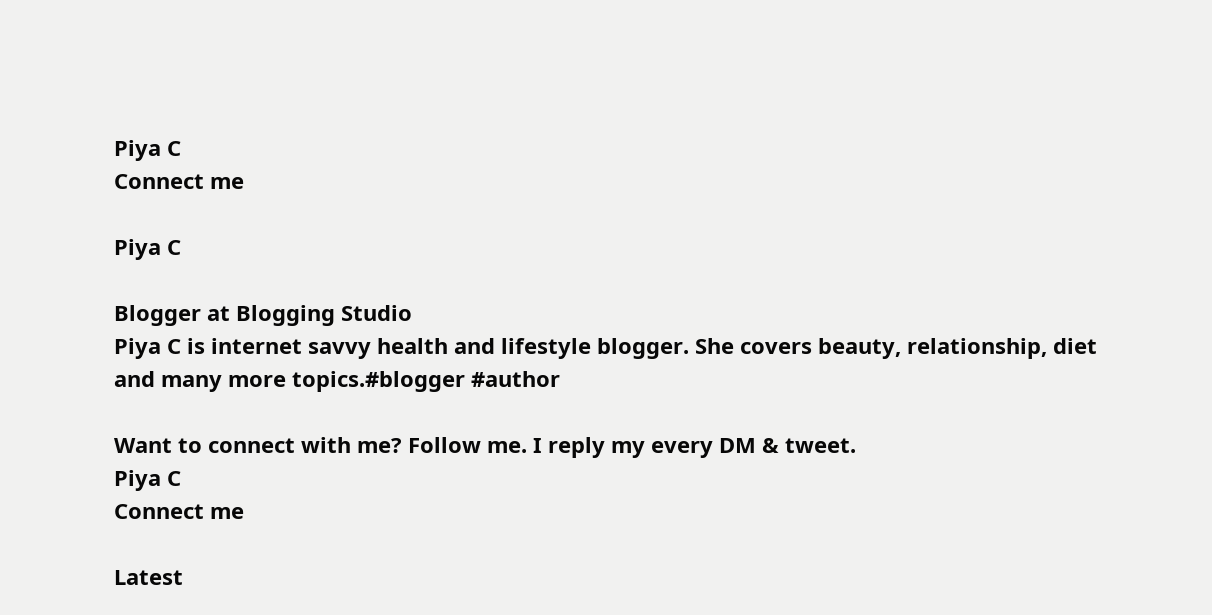Piya C
Connect me

Piya C

Blogger at Blogging Studio
Piya C is internet savvy health and lifestyle blogger. She covers beauty, relationship, diet and many more topics.#blogger #author

Want to connect with me? Follow me. I reply my every DM & tweet.
Piya C
Connect me

Latest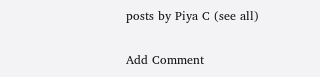posts by Piya C (see all)

Add Comment